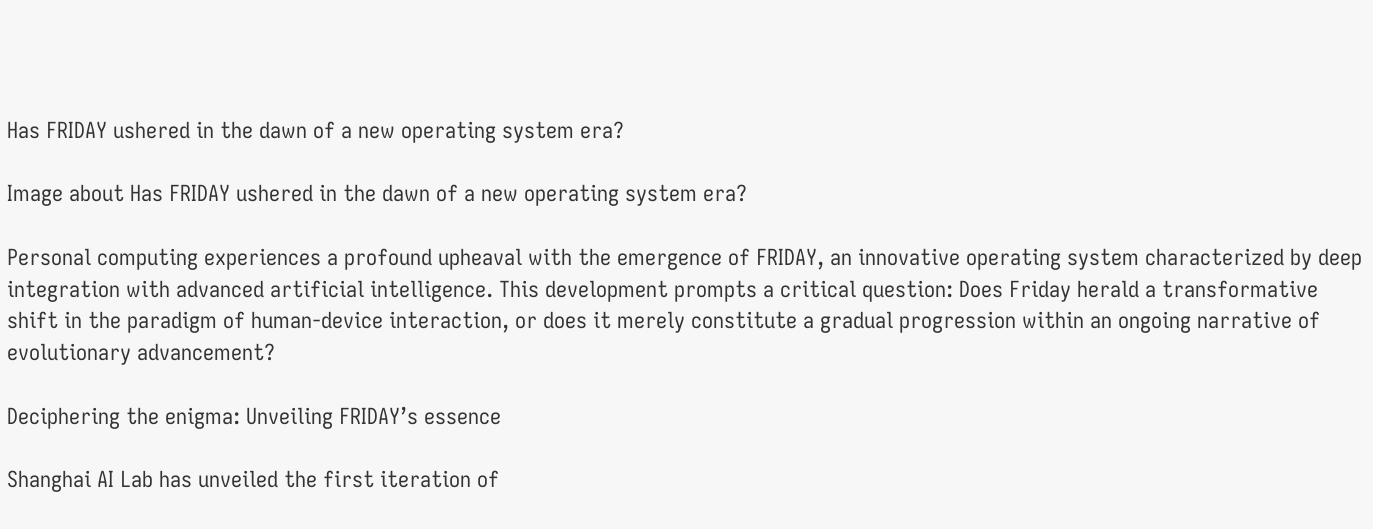Has FRIDAY ushered in the dawn of a new operating system era?

Image about Has FRIDAY ushered in the dawn of a new operating system era?

Personal computing experiences a profound upheaval with the emergence of FRIDAY, an innovative operating system characterized by deep integration with advanced artificial intelligence. This development prompts a critical question: Does Friday herald a transformative shift in the paradigm of human-device interaction, or does it merely constitute a gradual progression within an ongoing narrative of evolutionary advancement?

Deciphering the enigma: Unveiling FRIDAY’s essence

Shanghai AI Lab has unveiled the first iteration of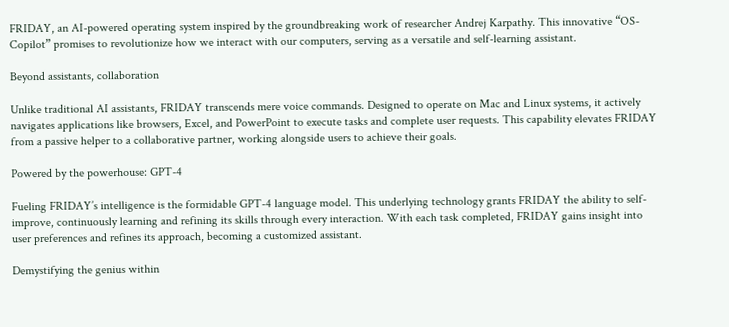FRIDAY, an AI-powered operating system inspired by the groundbreaking work of researcher Andrej Karpathy. This innovative “OS-Copilot” promises to revolutionize how we interact with our computers, serving as a versatile and self-learning assistant.

Beyond assistants, collaboration

Unlike traditional AI assistants, FRIDAY transcends mere voice commands. Designed to operate on Mac and Linux systems, it actively navigates applications like browsers, Excel, and PowerPoint to execute tasks and complete user requests. This capability elevates FRIDAY from a passive helper to a collaborative partner, working alongside users to achieve their goals.

Powered by the powerhouse: GPT-4

Fueling FRIDAY’s intelligence is the formidable GPT-4 language model. This underlying technology grants FRIDAY the ability to self-improve, continuously learning and refining its skills through every interaction. With each task completed, FRIDAY gains insight into user preferences and refines its approach, becoming a customized assistant.

Demystifying the genius within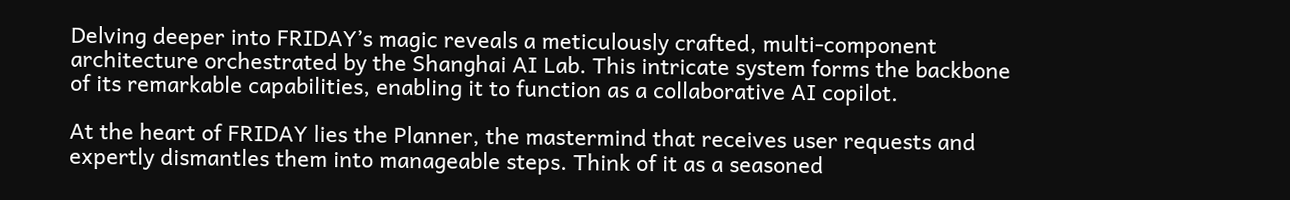Delving deeper into FRIDAY’s magic reveals a meticulously crafted, multi-component architecture orchestrated by the Shanghai AI Lab. This intricate system forms the backbone of its remarkable capabilities, enabling it to function as a collaborative AI copilot.

At the heart of FRIDAY lies the Planner, the mastermind that receives user requests and expertly dismantles them into manageable steps. Think of it as a seasoned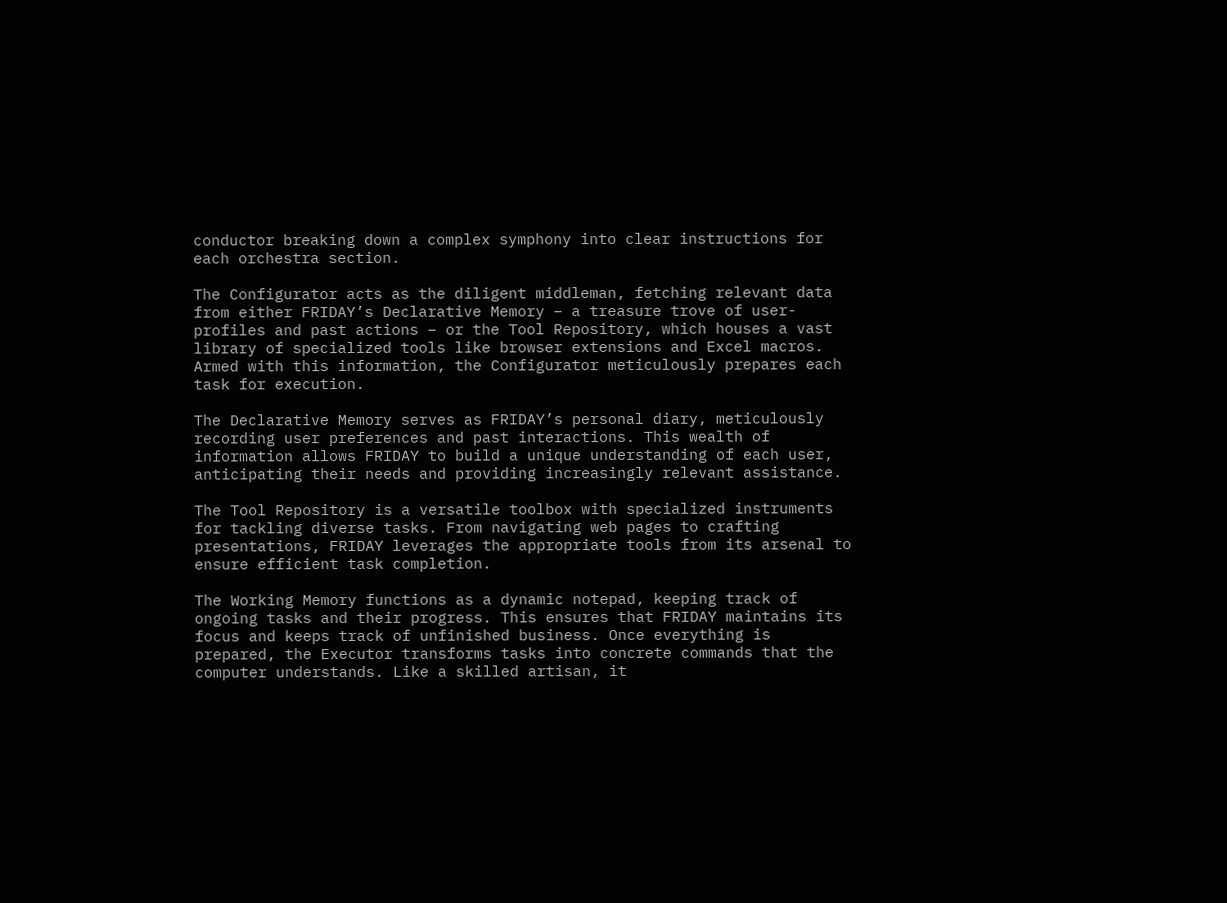conductor breaking down a complex symphony into clear instructions for each orchestra section.

The Configurator acts as the diligent middleman, fetching relevant data from either FRIDAY’s Declarative Memory – a treasure trove of user-profiles and past actions – or the Tool Repository, which houses a vast library of specialized tools like browser extensions and Excel macros. Armed with this information, the Configurator meticulously prepares each task for execution.

The Declarative Memory serves as FRIDAY’s personal diary, meticulously recording user preferences and past interactions. This wealth of information allows FRIDAY to build a unique understanding of each user, anticipating their needs and providing increasingly relevant assistance.

The Tool Repository is a versatile toolbox with specialized instruments for tackling diverse tasks. From navigating web pages to crafting presentations, FRIDAY leverages the appropriate tools from its arsenal to ensure efficient task completion.

The Working Memory functions as a dynamic notepad, keeping track of ongoing tasks and their progress. This ensures that FRIDAY maintains its focus and keeps track of unfinished business. Once everything is prepared, the Executor transforms tasks into concrete commands that the computer understands. Like a skilled artisan, it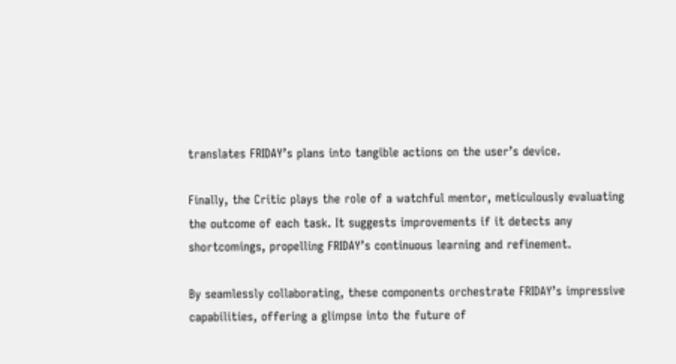translates FRIDAY’s plans into tangible actions on the user’s device.

Finally, the Critic plays the role of a watchful mentor, meticulously evaluating the outcome of each task. It suggests improvements if it detects any shortcomings, propelling FRIDAY’s continuous learning and refinement.

By seamlessly collaborating, these components orchestrate FRIDAY’s impressive capabilities, offering a glimpse into the future of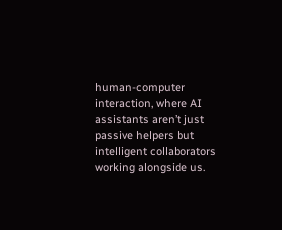human-computer interaction, where AI assistants aren’t just passive helpers but intelligent collaborators working alongside us.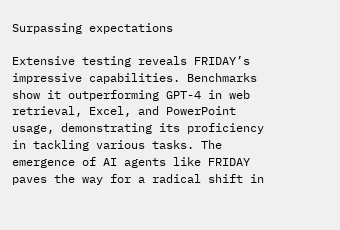Surpassing expectations

Extensive testing reveals FRIDAY’s impressive capabilities. Benchmarks show it outperforming GPT-4 in web retrieval, Excel, and PowerPoint usage, demonstrating its proficiency in tackling various tasks. The emergence of AI agents like FRIDAY paves the way for a radical shift in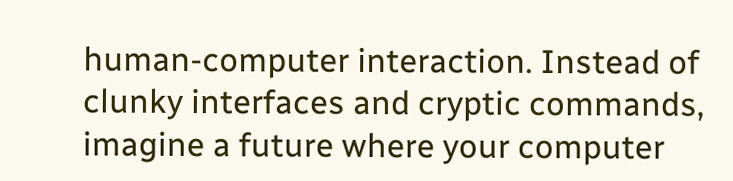human-computer interaction. Instead of clunky interfaces and cryptic commands, imagine a future where your computer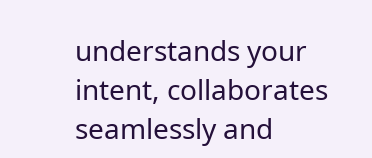understands your intent, collaborates seamlessly and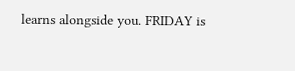learns alongside you. FRIDAY is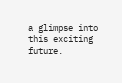a glimpse into this exciting future.